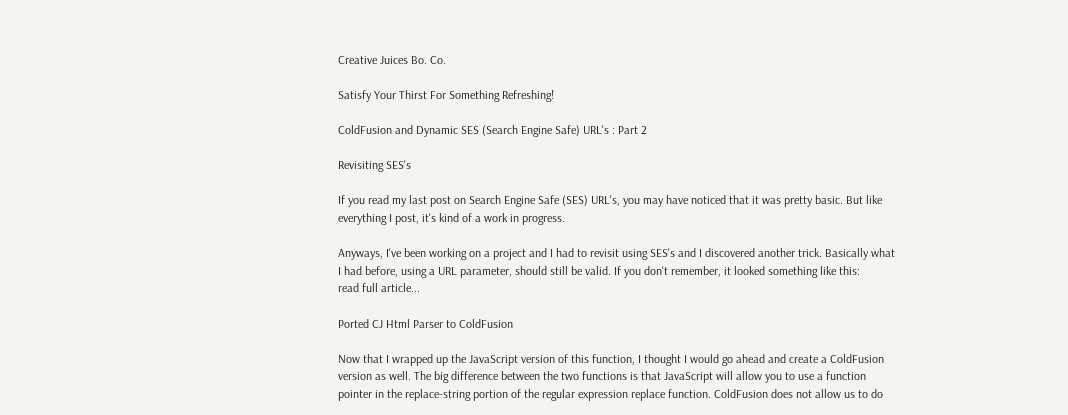Creative Juices Bo. Co.

Satisfy Your Thirst For Something Refreshing!

ColdFusion and Dynamic SES (Search Engine Safe) URL's : Part 2

Revisiting SES's

If you read my last post on Search Engine Safe (SES) URL's, you may have noticed that it was pretty basic. But like everything I post, it's kind of a work in progress.

Anyways, I've been working on a project and I had to revisit using SES's and I discovered another trick. Basically what I had before, using a URL parameter, should still be valid. If you don't remember, it looked something like this:
read full article...

Ported CJ Html Parser to ColdFusion

Now that I wrapped up the JavaScript version of this function, I thought I would go ahead and create a ColdFusion version as well. The big difference between the two functions is that JavaScript will allow you to use a function pointer in the replace-string portion of the regular expression replace function. ColdFusion does not allow us to do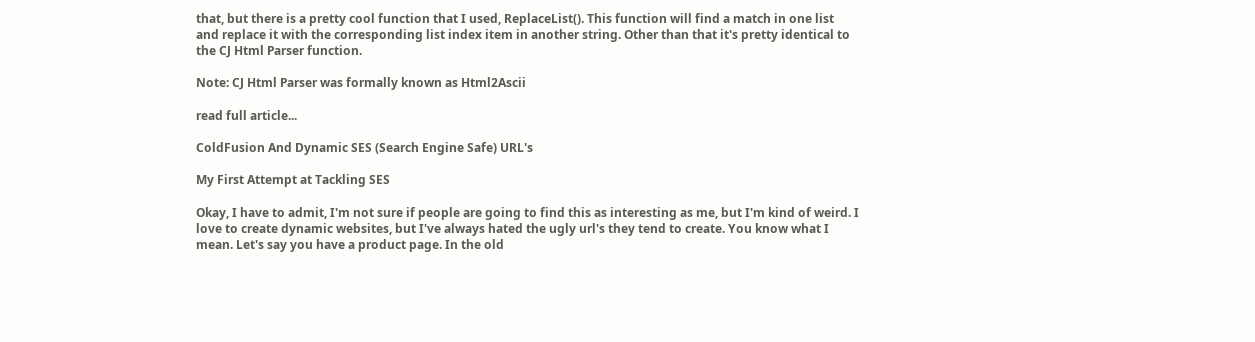that, but there is a pretty cool function that I used, ReplaceList(). This function will find a match in one list and replace it with the corresponding list index item in another string. Other than that it's pretty identical to the CJ Html Parser function.

Note: CJ Html Parser was formally known as Html2Ascii

read full article...

ColdFusion And Dynamic SES (Search Engine Safe) URL's

My First Attempt at Tackling SES

Okay, I have to admit, I'm not sure if people are going to find this as interesting as me, but I'm kind of weird. I love to create dynamic websites, but I've always hated the ugly url's they tend to create. You know what I mean. Let's say you have a product page. In the old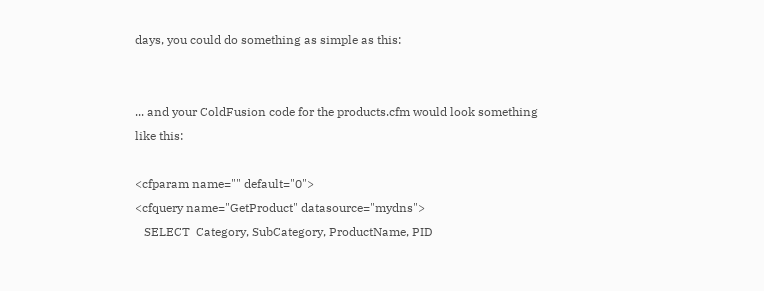days, you could do something as simple as this:


... and your ColdFusion code for the products.cfm would look something like this:

<cfparam name="" default="0">
<cfquery name="GetProduct" datasource="mydns">
   SELECT  Category, SubCategory, ProductName, PID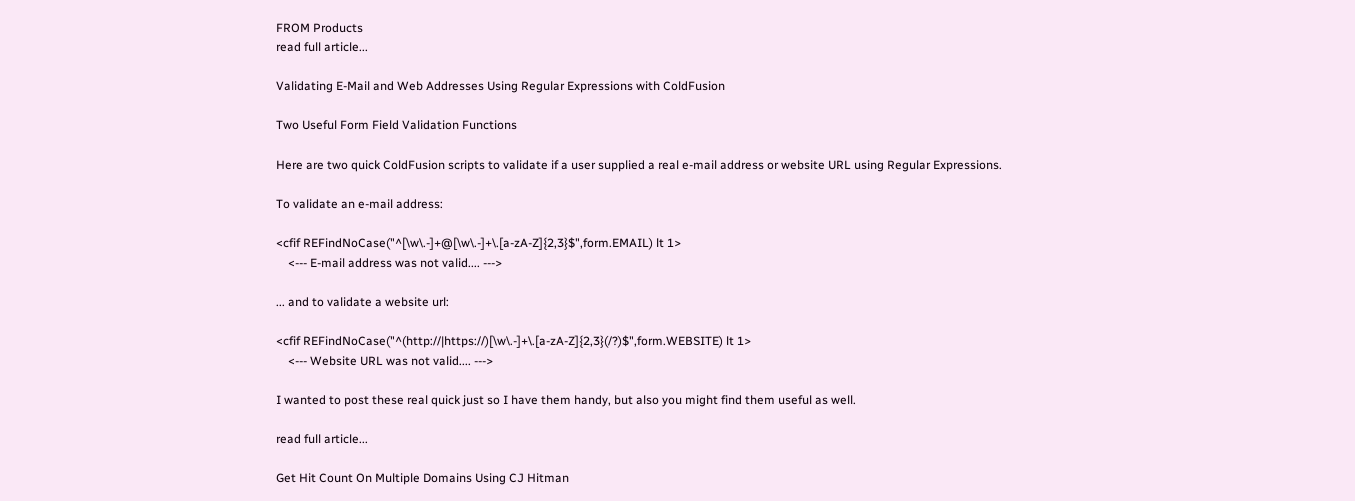FROM Products
read full article...

Validating E-Mail and Web Addresses Using Regular Expressions with ColdFusion

Two Useful Form Field Validation Functions

Here are two quick ColdFusion scripts to validate if a user supplied a real e-mail address or website URL using Regular Expressions.

To validate an e-mail address:

<cfif REFindNoCase("^[\w\.-]+@[\w\.-]+\.[a-zA-Z]{2,3}$",form.EMAIL) lt 1>
    <--- E-mail address was not valid.... --->

... and to validate a website url:

<cfif REFindNoCase("^(http://|https://)[\w\.-]+\.[a-zA-Z]{2,3}(/?)$",form.WEBSITE) lt 1>
    <--- Website URL was not valid.... --->

I wanted to post these real quick just so I have them handy, but also you might find them useful as well.

read full article...

Get Hit Count On Multiple Domains Using CJ Hitman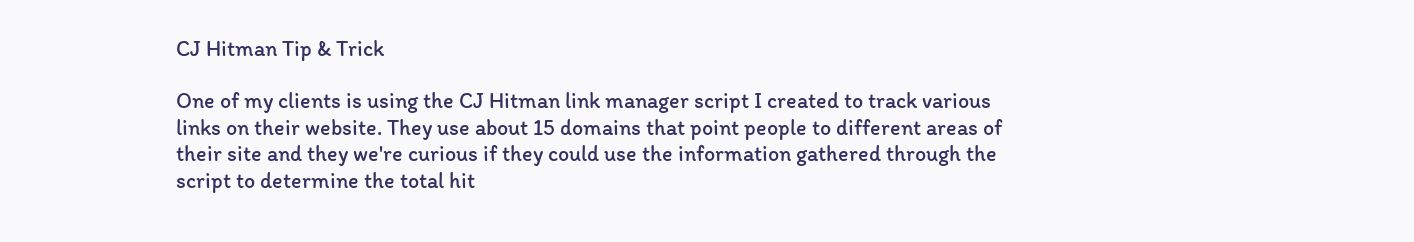CJ Hitman Tip & Trick

One of my clients is using the CJ Hitman link manager script I created to track various links on their website. They use about 15 domains that point people to different areas of their site and they we're curious if they could use the information gathered through the script to determine the total hit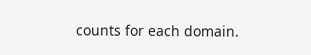counts for each domain.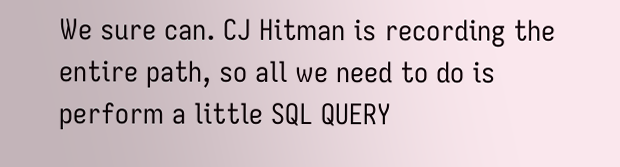We sure can. CJ Hitman is recording the entire path, so all we need to do is perform a little SQL QUERY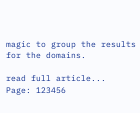magic to group the results for the domains.

read full article...
Page: 123456